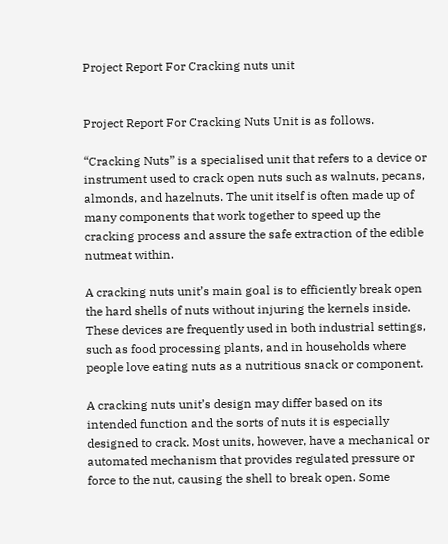Project Report For Cracking nuts unit


Project Report For Cracking Nuts Unit is as follows.

“Cracking Nuts” is a specialised unit that refers to a device or instrument used to crack open nuts such as walnuts, pecans, almonds, and hazelnuts. The unit itself is often made up of many components that work together to speed up the cracking process and assure the safe extraction of the edible nutmeat within.

A cracking nuts unit’s main goal is to efficiently break open the hard shells of nuts without injuring the kernels inside. These devices are frequently used in both industrial settings, such as food processing plants, and in households where people love eating nuts as a nutritious snack or component.

A cracking nuts unit’s design may differ based on its intended function and the sorts of nuts it is especially designed to crack. Most units, however, have a mechanical or automated mechanism that provides regulated pressure or force to the nut, causing the shell to break open. Some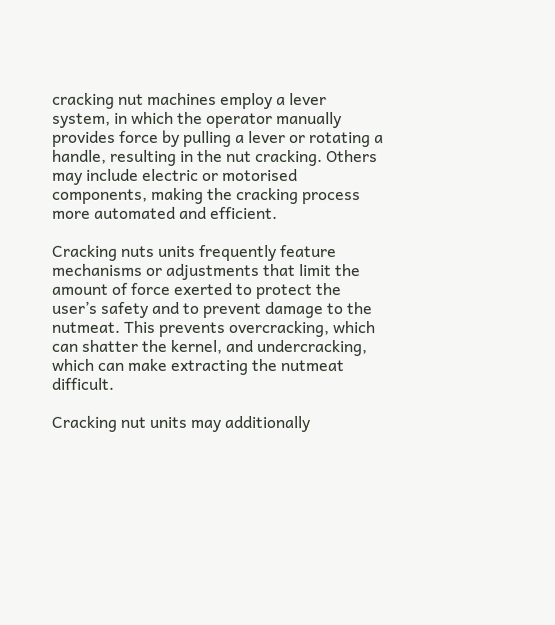cracking nut machines employ a lever system, in which the operator manually provides force by pulling a lever or rotating a handle, resulting in the nut cracking. Others may include electric or motorised components, making the cracking process more automated and efficient.

Cracking nuts units frequently feature mechanisms or adjustments that limit the amount of force exerted to protect the user’s safety and to prevent damage to the nutmeat. This prevents overcracking, which can shatter the kernel, and undercracking, which can make extracting the nutmeat difficult.

Cracking nut units may additionally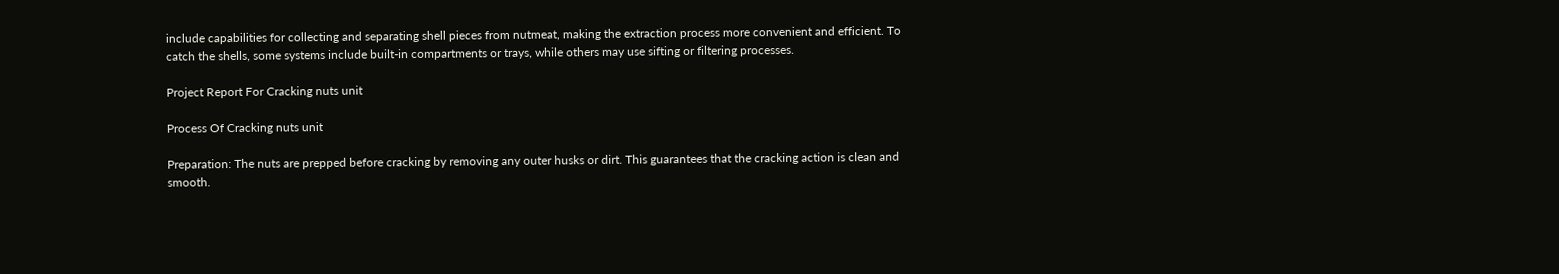include capabilities for collecting and separating shell pieces from nutmeat, making the extraction process more convenient and efficient. To catch the shells, some systems include built-in compartments or trays, while others may use sifting or filtering processes.

Project Report For Cracking nuts unit

Process Of Cracking nuts unit

Preparation: The nuts are prepped before cracking by removing any outer husks or dirt. This guarantees that the cracking action is clean and smooth.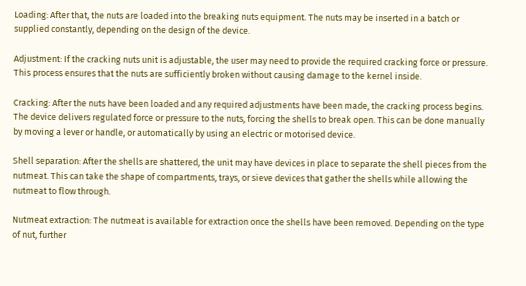Loading: After that, the nuts are loaded into the breaking nuts equipment. The nuts may be inserted in a batch or supplied constantly, depending on the design of the device.

Adjustment: If the cracking nuts unit is adjustable, the user may need to provide the required cracking force or pressure. This process ensures that the nuts are sufficiently broken without causing damage to the kernel inside.

Cracking: After the nuts have been loaded and any required adjustments have been made, the cracking process begins. The device delivers regulated force or pressure to the nuts, forcing the shells to break open. This can be done manually by moving a lever or handle, or automatically by using an electric or motorised device.

Shell separation: After the shells are shattered, the unit may have devices in place to separate the shell pieces from the nutmeat. This can take the shape of compartments, trays, or sieve devices that gather the shells while allowing the nutmeat to flow through.

Nutmeat extraction: The nutmeat is available for extraction once the shells have been removed. Depending on the type of nut, further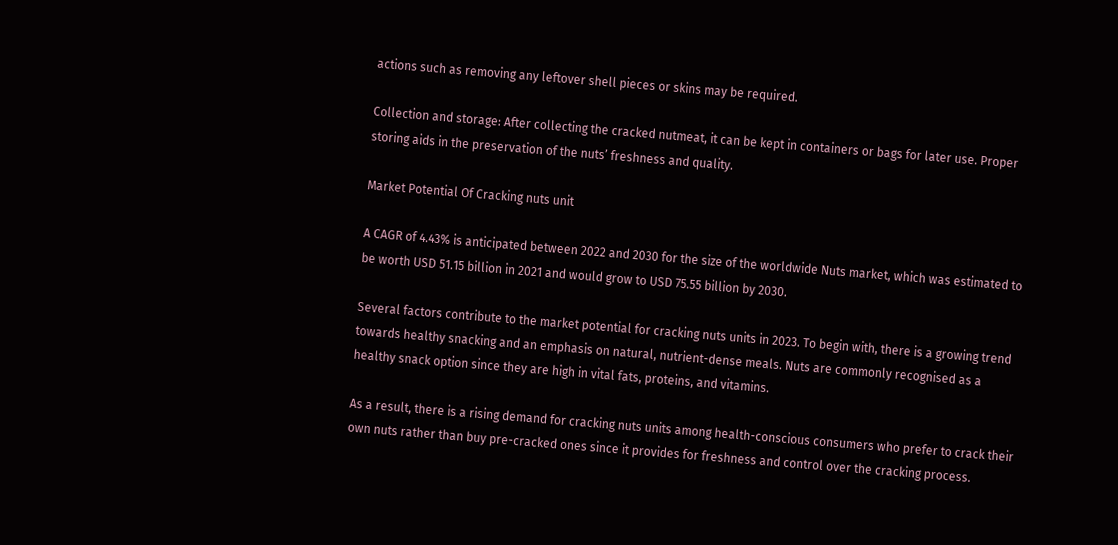actions such as removing any leftover shell pieces or skins may be required.

Collection and storage: After collecting the cracked nutmeat, it can be kept in containers or bags for later use. Proper storing aids in the preservation of the nuts’ freshness and quality.

Market Potential Of Cracking nuts unit

A CAGR of 4.43% is anticipated between 2022 and 2030 for the size of the worldwide Nuts market, which was estimated to be worth USD 51.15 billion in 2021 and would grow to USD 75.55 billion by 2030.

Several factors contribute to the market potential for cracking nuts units in 2023. To begin with, there is a growing trend towards healthy snacking and an emphasis on natural, nutrient-dense meals. Nuts are commonly recognised as a healthy snack option since they are high in vital fats, proteins, and vitamins.

As a result, there is a rising demand for cracking nuts units among health-conscious consumers who prefer to crack their own nuts rather than buy pre-cracked ones since it provides for freshness and control over the cracking process.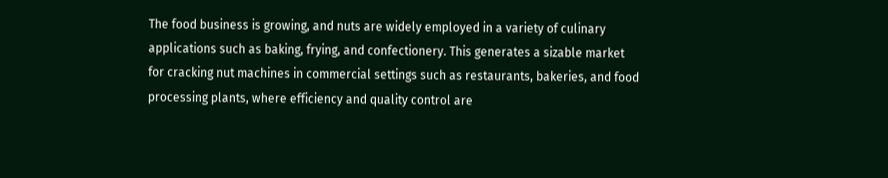The food business is growing, and nuts are widely employed in a variety of culinary applications such as baking, frying, and confectionery. This generates a sizable market for cracking nut machines in commercial settings such as restaurants, bakeries, and food processing plants, where efficiency and quality control are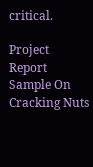critical.

Project Report Sample On Cracking Nuts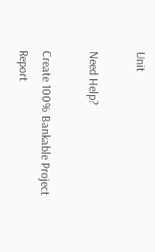Unit

Need Help?

Create 100% Bankable Project Report